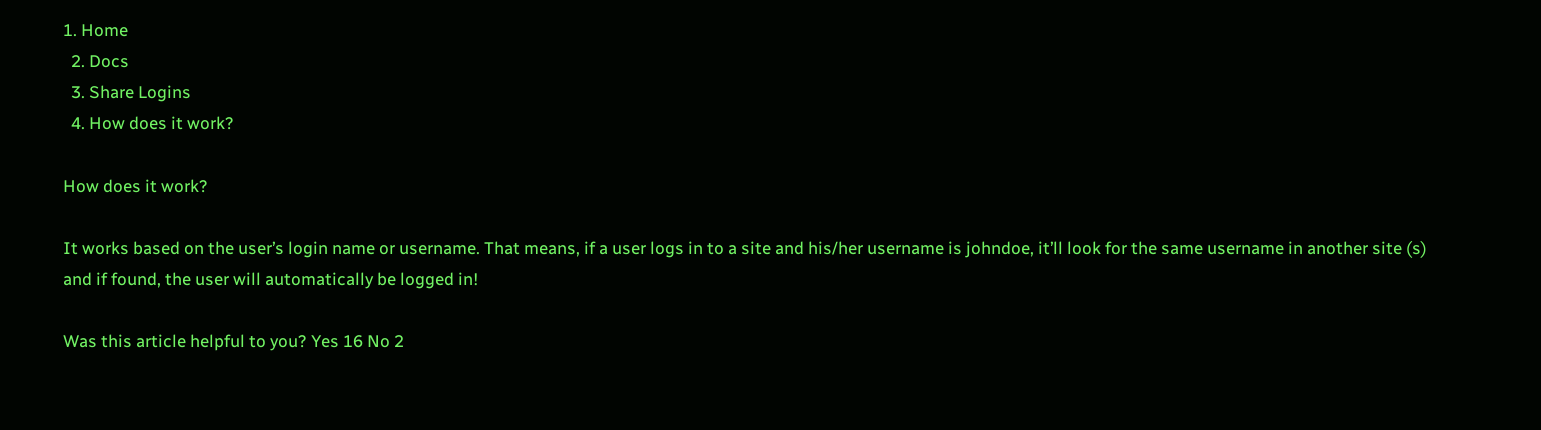1. Home
  2. Docs
  3. Share Logins
  4. How does it work?

How does it work?

It works based on the user’s login name or username. That means, if a user logs in to a site and his/her username is johndoe, it’ll look for the same username in another site (s) and if found, the user will automatically be logged in!

Was this article helpful to you? Yes 16 No 2